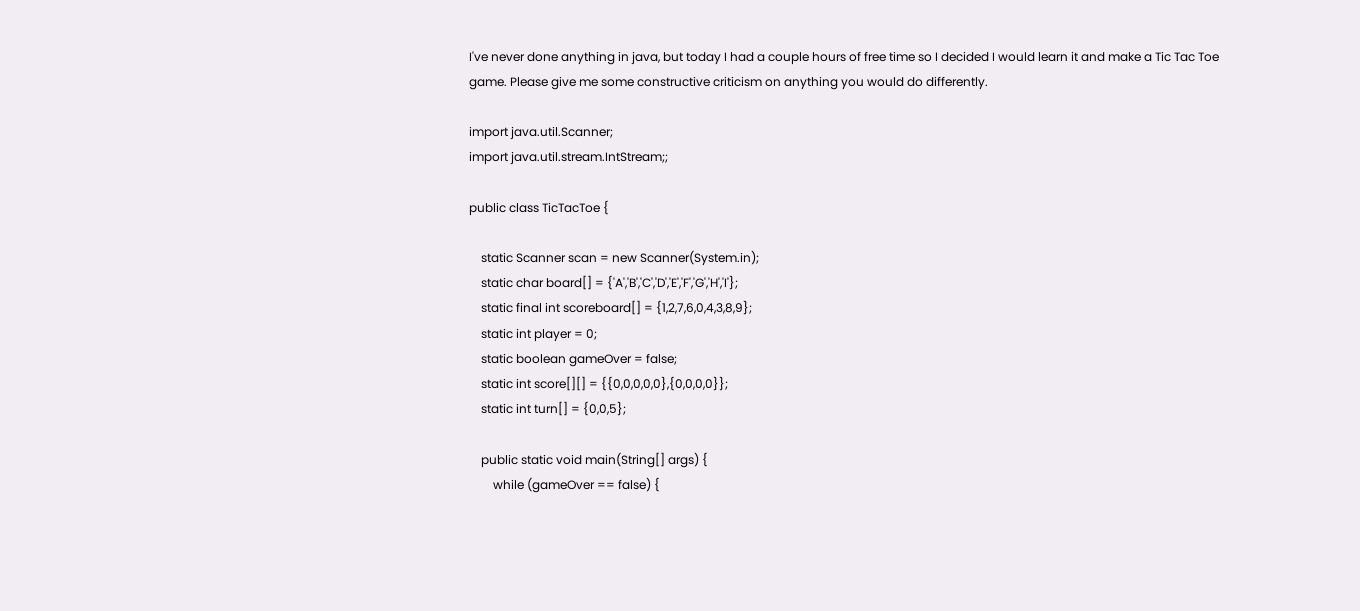I've never done anything in java, but today I had a couple hours of free time so I decided I would learn it and make a Tic Tac Toe game. Please give me some constructive criticism on anything you would do differently.

import java.util.Scanner;
import java.util.stream.IntStream;;

public class TicTacToe {

    static Scanner scan = new Scanner(System.in);
    static char board[] = {'A','B','C','D','E','F','G','H','I'};
    static final int scoreboard[] = {1,2,7,6,0,4,3,8,9};
    static int player = 0;
    static boolean gameOver = false;
    static int score[][] = {{0,0,0,0,0},{0,0,0,0}};
    static int turn[] = {0,0,5};

    public static void main(String[] args) {
        while (gameOver == false) {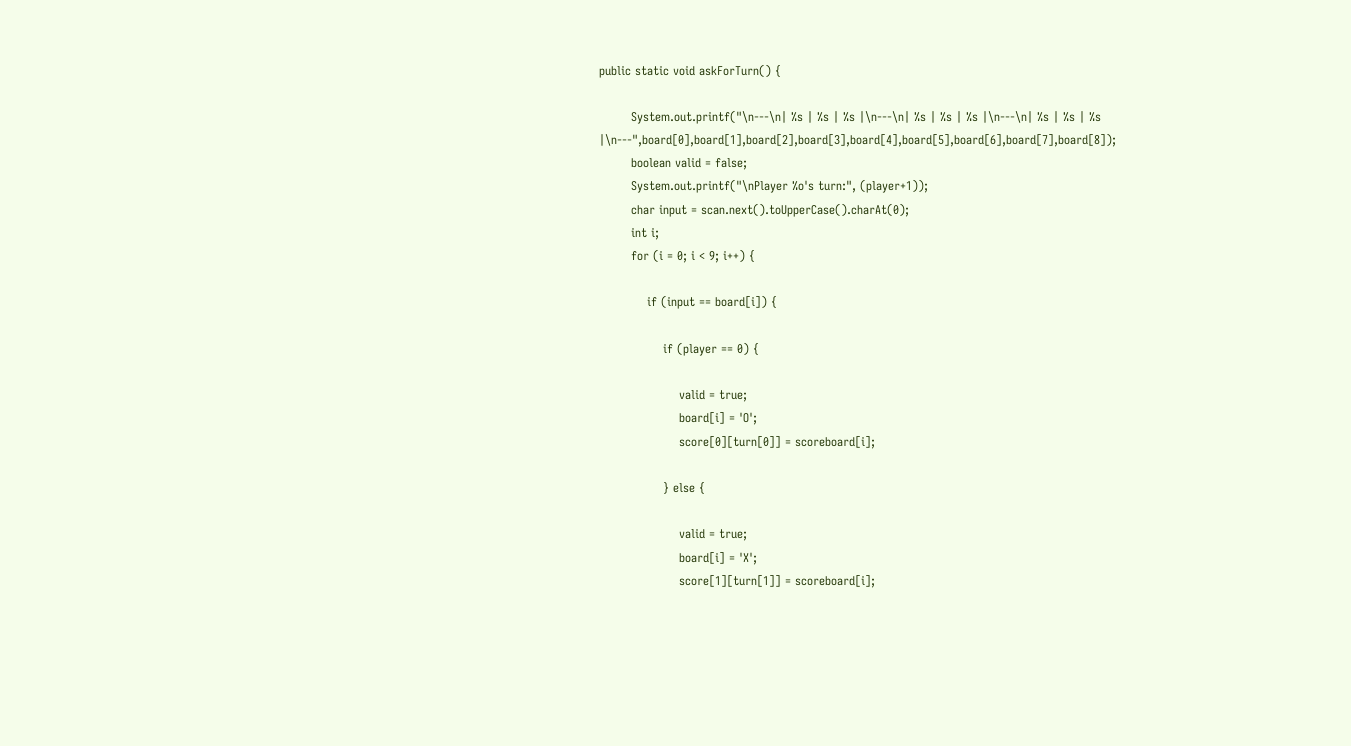public static void askForTurn() {

        System.out.printf("\n---\n| %s | %s | %s |\n---\n| %s | %s | %s |\n---\n| %s | %s | %s |\n---",board[0],board[1],board[2],board[3],board[4],board[5],board[6],board[7],board[8]);
        boolean valid = false;
        System.out.printf("\nPlayer %o's turn:", (player+1));
        char input = scan.next().toUpperCase().charAt(0);
        int i;
        for (i = 0; i < 9; i++) {

            if (input == board[i]) {

                if (player == 0) {

                    valid = true;
                    board[i] = 'O';
                    score[0][turn[0]] = scoreboard[i];

                } else {

                    valid = true;
                    board[i] = 'X';
                    score[1][turn[1]] = scoreboard[i];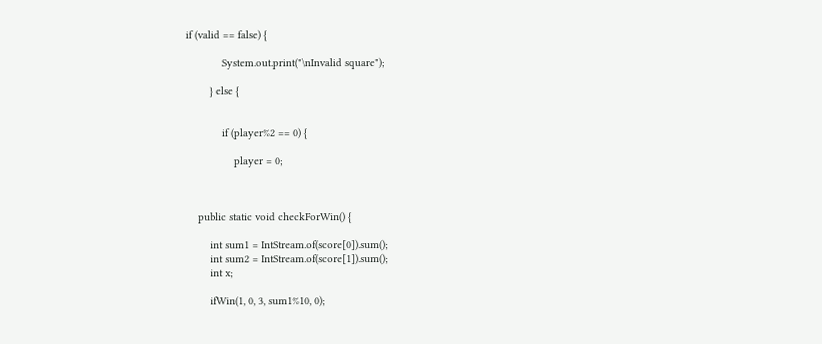if (valid == false) {

            System.out.print("\nInvalid square");

        } else {


            if (player%2 == 0) {

                player = 0;



    public static void checkForWin() {

        int sum1 = IntStream.of(score[0]).sum();
        int sum2 = IntStream.of(score[1]).sum();
        int x;

        ifWin(1, 0, 3, sum1%10, 0);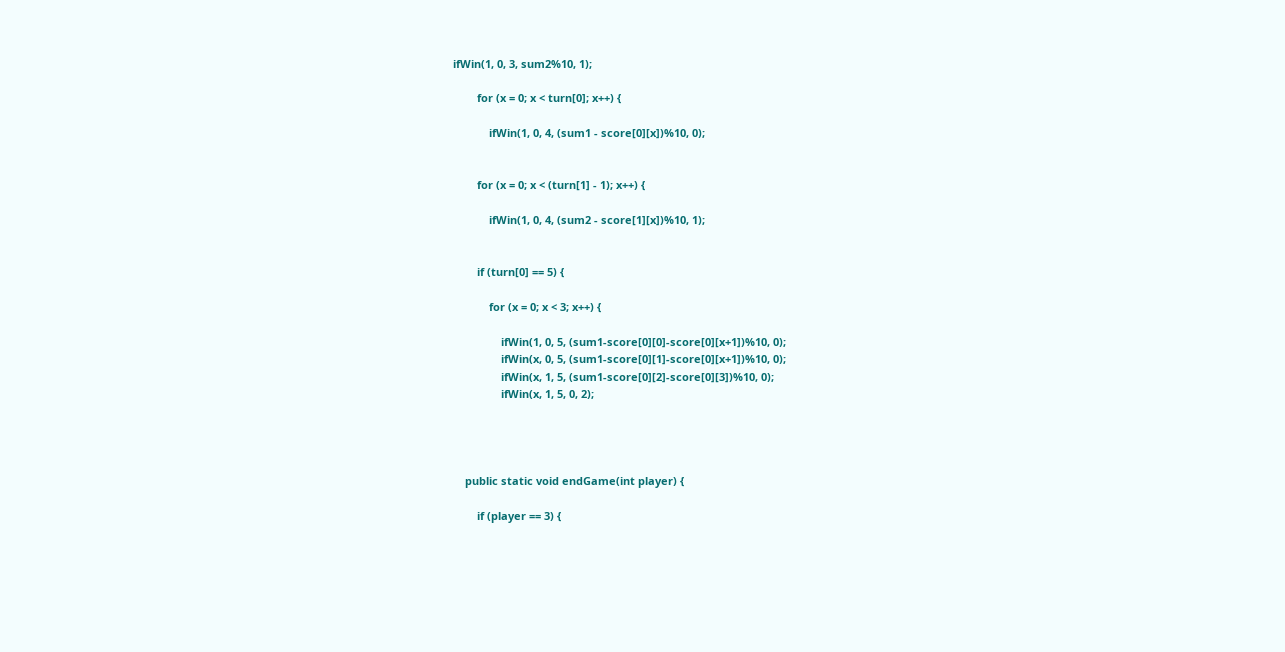ifWin(1, 0, 3, sum2%10, 1);

        for (x = 0; x < turn[0]; x++) {

            ifWin(1, 0, 4, (sum1 - score[0][x])%10, 0);


        for (x = 0; x < (turn[1] - 1); x++) {

            ifWin(1, 0, 4, (sum2 - score[1][x])%10, 1);


        if (turn[0] == 5) {

            for (x = 0; x < 3; x++) {

                ifWin(1, 0, 5, (sum1-score[0][0]-score[0][x+1])%10, 0);
                ifWin(x, 0, 5, (sum1-score[0][1]-score[0][x+1])%10, 0);
                ifWin(x, 1, 5, (sum1-score[0][2]-score[0][3])%10, 0);
                ifWin(x, 1, 5, 0, 2);




    public static void endGame(int player) {

        if (player == 3) {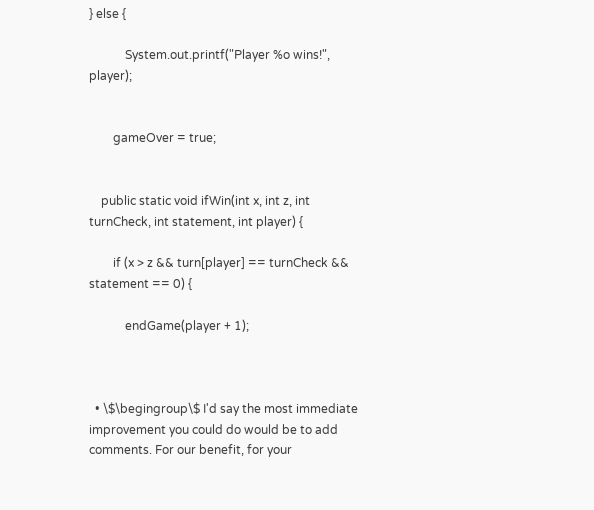} else {

            System.out.printf("Player %o wins!", player);


        gameOver = true;


    public static void ifWin(int x, int z, int turnCheck, int statement, int player) {

        if (x > z && turn[player] == turnCheck && statement == 0) {

            endGame(player + 1);



  • \$\begingroup\$ I'd say the most immediate improvement you could do would be to add comments. For our benefit, for your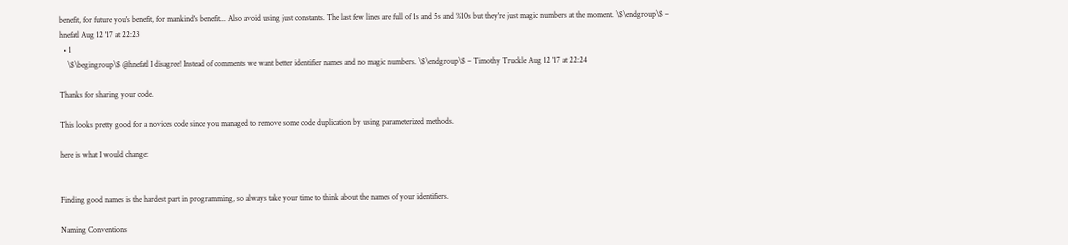benefit, for future you's benefit, for mankind's benefit... Also avoid using just constants. The last few lines are full of 1s and 5s and %10s but they're just magic numbers at the moment. \$\endgroup\$ – hnefatl Aug 12 '17 at 22:23
  • 1
    \$\begingroup\$ @hnefatl I disagree! Instead of comments we want better identifier names and no magic numbers. \$\endgroup\$ – Timothy Truckle Aug 12 '17 at 22:24

Thanks for sharing your code.

This looks pretty good for a novices code since you managed to remove some code duplication by using parameterized methods.

here is what I would change:


Finding good names is the hardest part in programming, so always take your time to think about the names of your identifiers.

Naming Conventions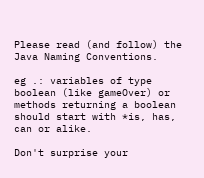Please read (and follow) the Java Naming Conventions.

eg .: variables of type boolean (like gameOver) or methods returning a boolean should start with *is, has, can or alike.

Don't surprise your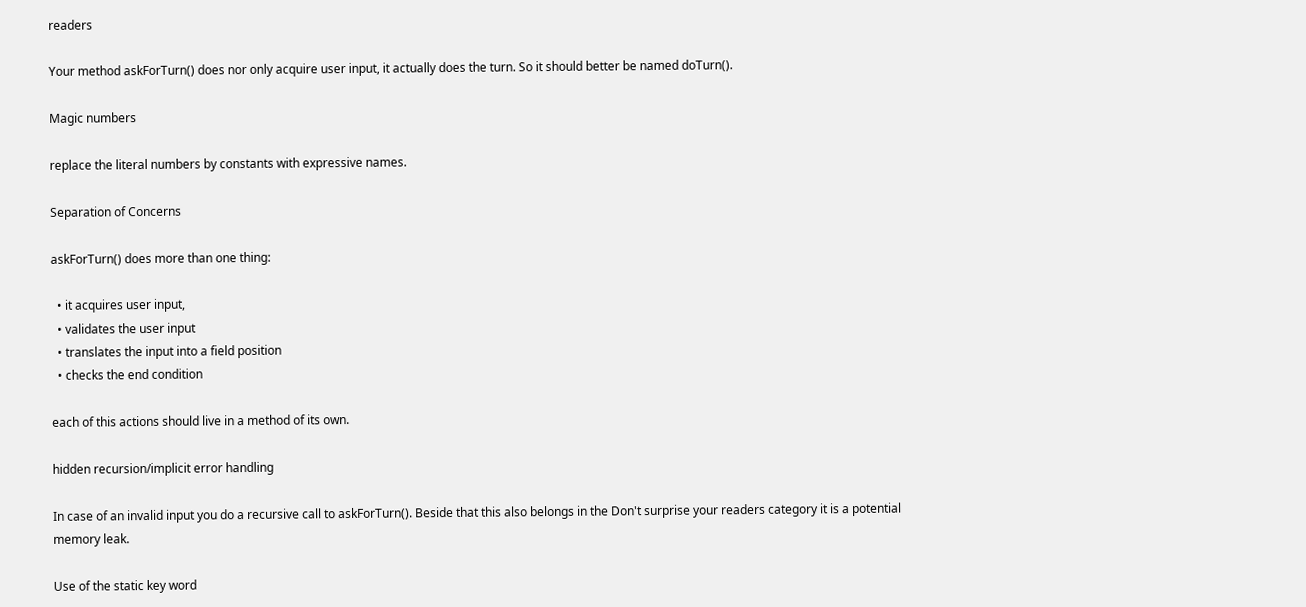readers

Your method askForTurn() does nor only acquire user input, it actually does the turn. So it should better be named doTurn().

Magic numbers

replace the literal numbers by constants with expressive names.

Separation of Concerns

askForTurn() does more than one thing:

  • it acquires user input,
  • validates the user input
  • translates the input into a field position
  • checks the end condition

each of this actions should live in a method of its own.

hidden recursion/implicit error handling

In case of an invalid input you do a recursive call to askForTurn(). Beside that this also belongs in the Don't surprise your readers category it is a potential memory leak.

Use of the static key word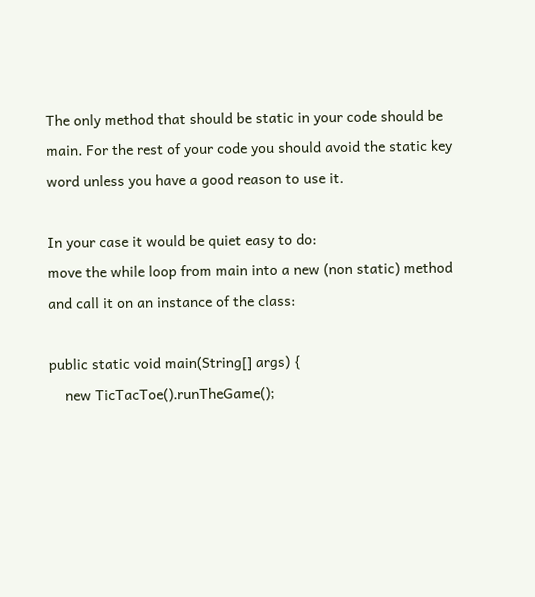The only method that should be static in your code should be main. For the rest of your code you should avoid the static key word unless you have a good reason to use it.

In your case it would be quiet easy to do:
move the while loop from main into a new (non static) method and call it on an instance of the class:

public static void main(String[] args) {
    new TicTacToe().runTheGame();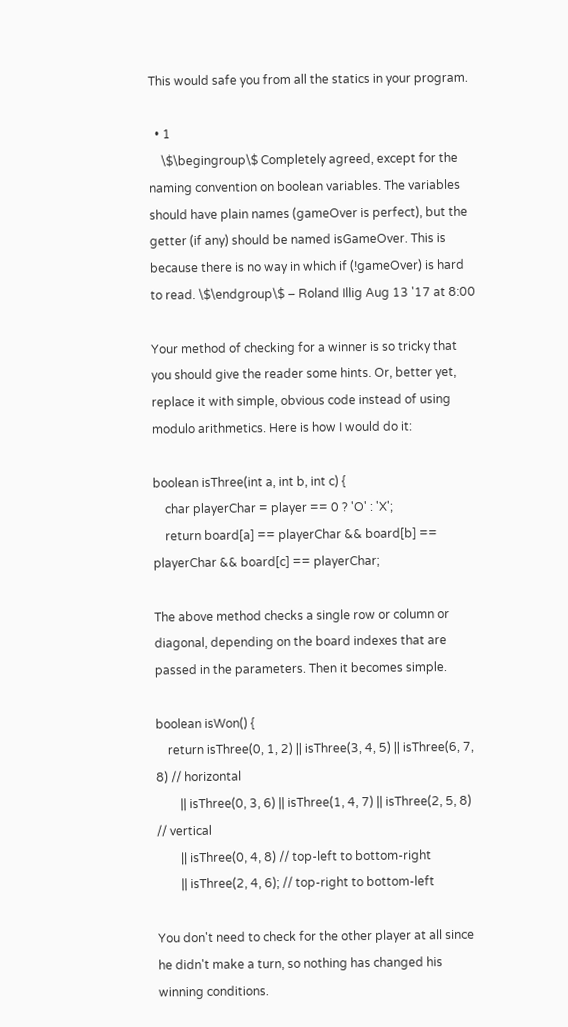This would safe you from all the statics in your program.

  • 1
    \$\begingroup\$ Completely agreed, except for the naming convention on boolean variables. The variables should have plain names (gameOver is perfect), but the getter (if any) should be named isGameOver. This is because there is no way in which if (!gameOver) is hard to read. \$\endgroup\$ – Roland Illig Aug 13 '17 at 8:00

Your method of checking for a winner is so tricky that you should give the reader some hints. Or, better yet, replace it with simple, obvious code instead of using modulo arithmetics. Here is how I would do it:

boolean isThree(int a, int b, int c) {
    char playerChar = player == 0 ? 'O' : 'X';
    return board[a] == playerChar && board[b] == playerChar && board[c] == playerChar;

The above method checks a single row or column or diagonal, depending on the board indexes that are passed in the parameters. Then it becomes simple.

boolean isWon() {
    return isThree(0, 1, 2) || isThree(3, 4, 5) || isThree(6, 7, 8) // horizontal
        || isThree(0, 3, 6) || isThree(1, 4, 7) || isThree(2, 5, 8) // vertical
        || isThree(0, 4, 8) // top-left to bottom-right
        || isThree(2, 4, 6); // top-right to bottom-left

You don't need to check for the other player at all since he didn't make a turn, so nothing has changed his winning conditions.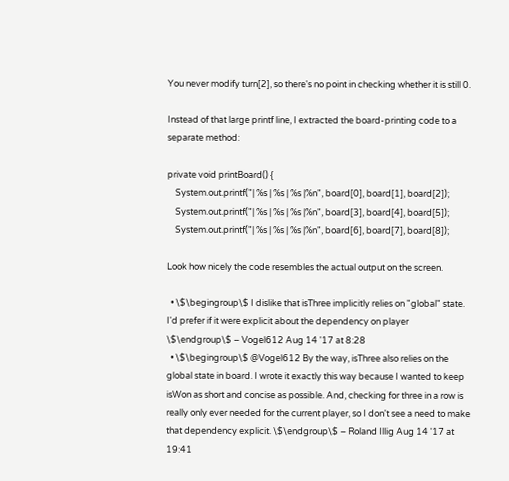You never modify turn[2], so there's no point in checking whether it is still 0.

Instead of that large printf line, I extracted the board-printing code to a separate method:

private void printBoard() {
    System.out.printf("| %s | %s | %s |%n", board[0], board[1], board[2]);
    System.out.printf("| %s | %s | %s |%n", board[3], board[4], board[5]);
    System.out.printf("| %s | %s | %s |%n", board[6], board[7], board[8]);

Look how nicely the code resembles the actual output on the screen.

  • \$\begingroup\$ I dislike that isThree implicitly relies on "global" state. I'd prefer if it were explicit about the dependency on player \$\endgroup\$ – Vogel612 Aug 14 '17 at 8:28
  • \$\begingroup\$ @Vogel612 By the way, isThree also relies on the global state in board. I wrote it exactly this way because I wanted to keep isWon as short and concise as possible. And, checking for three in a row is really only ever needed for the current player, so I don't see a need to make that dependency explicit. \$\endgroup\$ – Roland Illig Aug 14 '17 at 19:41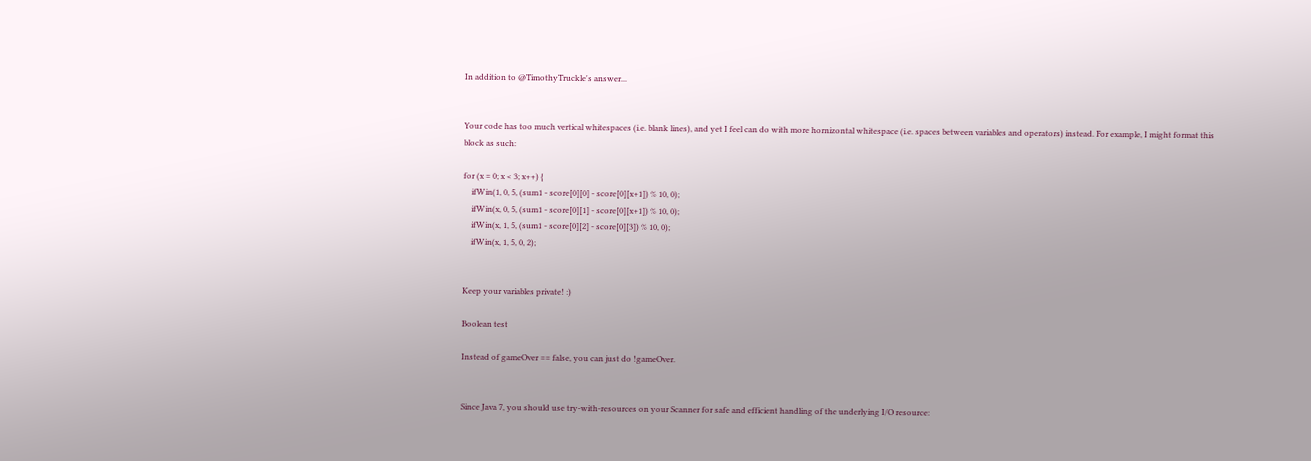In addition to @TimothyTruckle's answer...


Your code has too much vertical whitespaces (i.e. blank lines), and yet I feel can do with more hornizontal whitespace (i.e. spaces between variables and operators) instead. For example, I might format this block as such:

for (x = 0; x < 3; x++) {
    ifWin(1, 0, 5, (sum1 - score[0][0] - score[0][x+1]) % 10, 0);
    ifWin(x, 0, 5, (sum1 - score[0][1] - score[0][x+1]) % 10, 0);
    ifWin(x, 1, 5, (sum1 - score[0][2] - score[0][3]) % 10, 0);
    ifWin(x, 1, 5, 0, 2);


Keep your variables private! :)

Boolean test

Instead of gameOver == false, you can just do !gameOver.


Since Java 7, you should use try-with-resources on your Scanner for safe and efficient handling of the underlying I/O resource: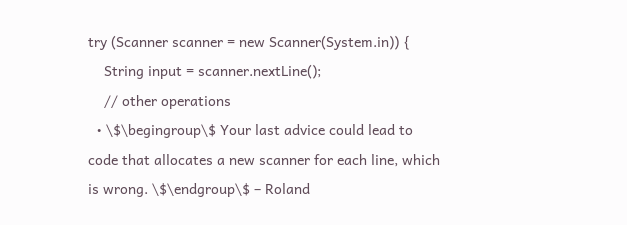try (Scanner scanner = new Scanner(System.in)) {
    String input = scanner.nextLine();
    // other operations
  • \$\begingroup\$ Your last advice could lead to code that allocates a new scanner for each line, which is wrong. \$\endgroup\$ – Roland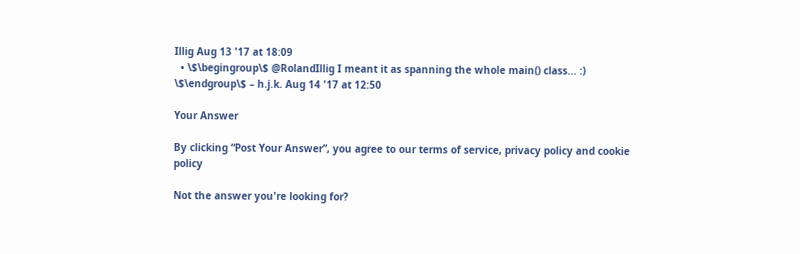Illig Aug 13 '17 at 18:09
  • \$\begingroup\$ @RolandIllig I meant it as spanning the whole main() class... :) \$\endgroup\$ – h.j.k. Aug 14 '17 at 12:50

Your Answer

By clicking “Post Your Answer”, you agree to our terms of service, privacy policy and cookie policy

Not the answer you're looking for?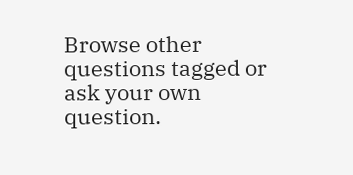Browse other questions tagged or ask your own question.